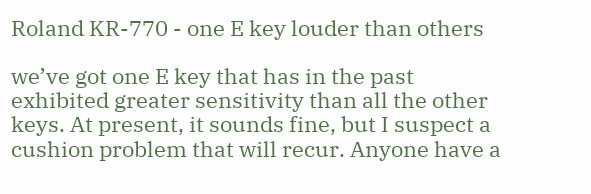Roland KR-770 - one E key louder than others

we’ve got one E key that has in the past exhibited greater sensitivity than all the other keys. At present, it sounds fine, but I suspect a cushion problem that will recur. Anyone have a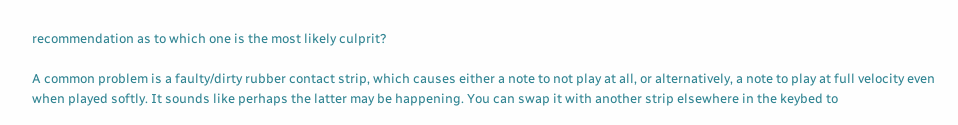recommendation as to which one is the most likely culprit?

A common problem is a faulty/dirty rubber contact strip, which causes either a note to not play at all, or alternatively, a note to play at full velocity even when played softly. It sounds like perhaps the latter may be happening. You can swap it with another strip elsewhere in the keybed to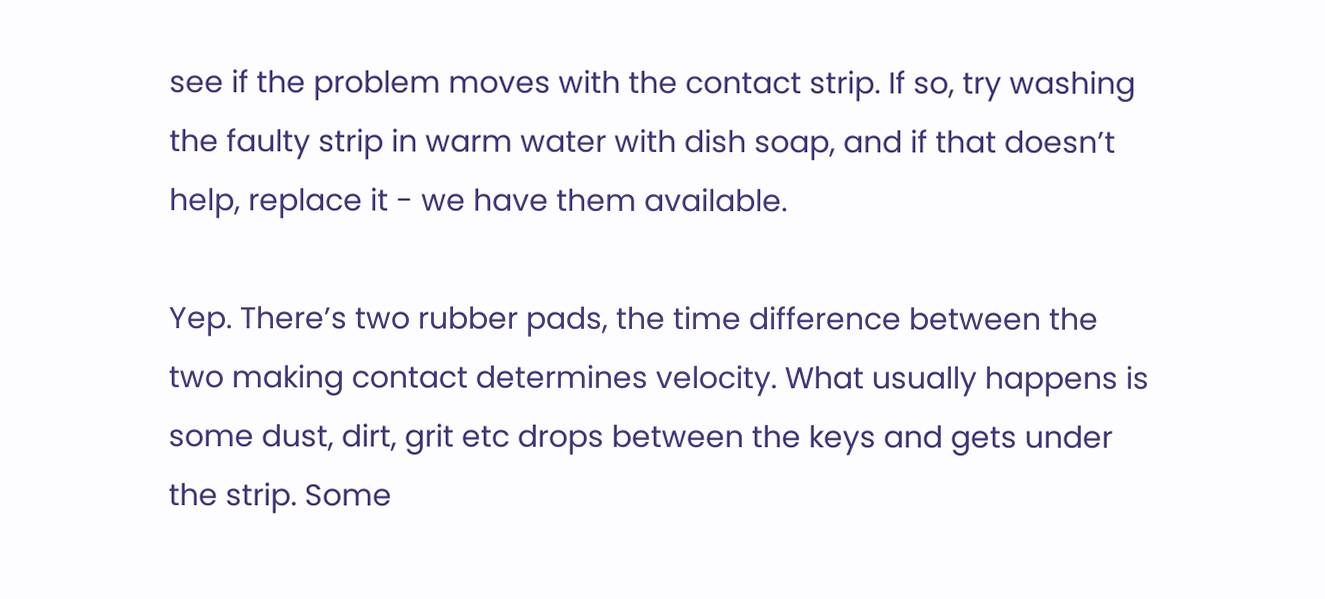see if the problem moves with the contact strip. If so, try washing the faulty strip in warm water with dish soap, and if that doesn’t help, replace it - we have them available.

Yep. There’s two rubber pads, the time difference between the two making contact determines velocity. What usually happens is some dust, dirt, grit etc drops between the keys and gets under the strip. Some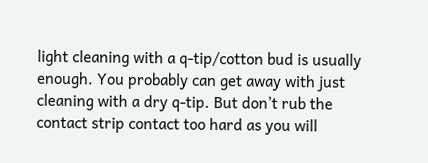light cleaning with a q-tip/cotton bud is usually enough. You probably can get away with just cleaning with a dry q-tip. But don’t rub the contact strip contact too hard as you will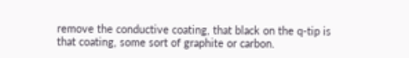remove the conductive coating, that black on the q-tip is that coating, some sort of graphite or carbon.